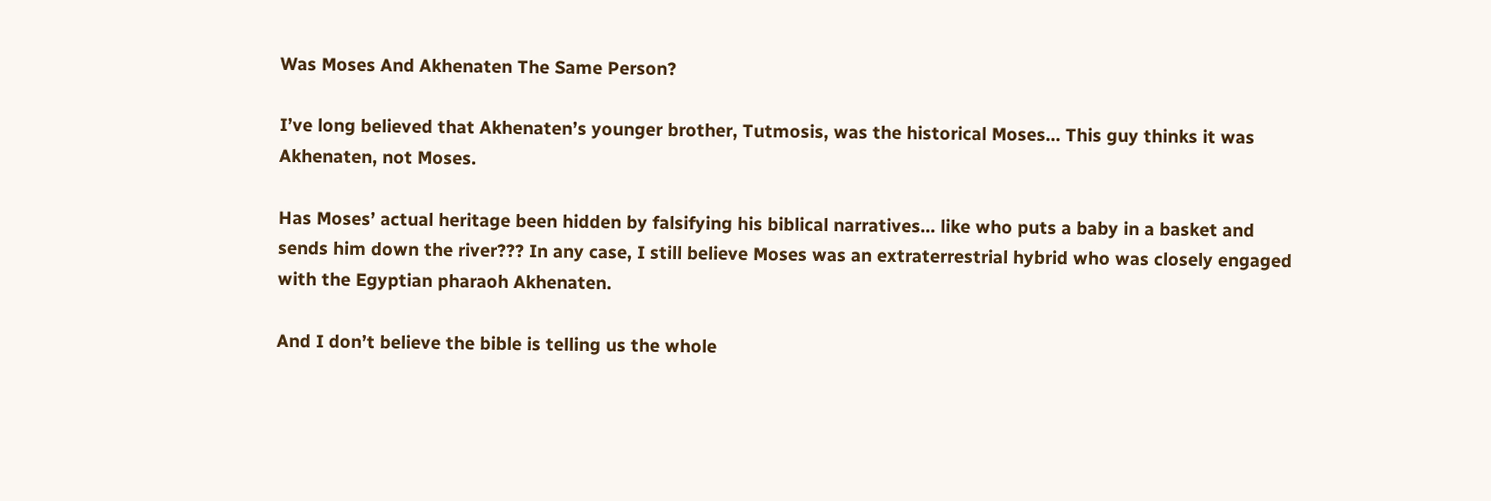Was Moses And Akhenaten The Same Person?

I’ve long believed that Akhenaten’s younger brother, Tutmosis, was the historical Moses… This guy thinks it was Akhenaten, not Moses.

Has Moses’ actual heritage been hidden by falsifying his biblical narratives… like who puts a baby in a basket and sends him down the river??? In any case, I still believe Moses was an extraterrestrial hybrid who was closely engaged with the Egyptian pharaoh Akhenaten.

And I don’t believe the bible is telling us the whole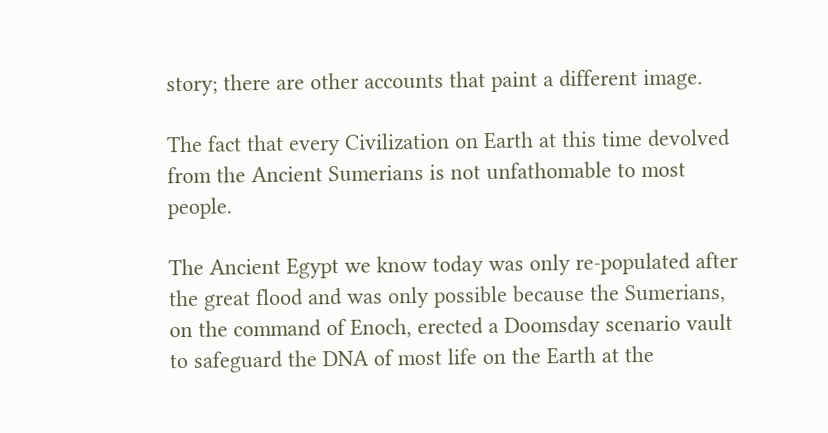story; there are other accounts that paint a different image.

The fact that every Civilization on Earth at this time devolved from the Ancient Sumerians is not unfathomable to most people.

The Ancient Egypt we know today was only re-populated after the great flood and was only possible because the Sumerians, on the command of Enoch, erected a Doomsday scenario vault to safeguard the DNA of most life on the Earth at the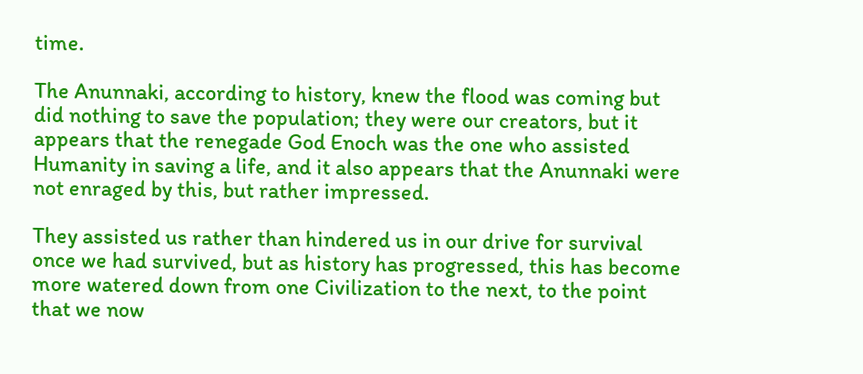time.

The Anunnaki, according to history, knew the flood was coming but did nothing to save the population; they were our creators, but it appears that the renegade God Enoch was the one who assisted Humanity in saving a life, and it also appears that the Anunnaki were not enraged by this, but rather impressed.

They assisted us rather than hindered us in our drive for survival once we had survived, but as history has progressed, this has become more watered down from one Civilization to the next, to the point that we now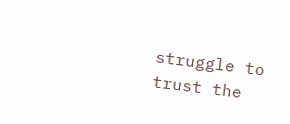struggle to trust the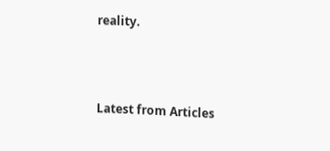reality.



Latest from Articles